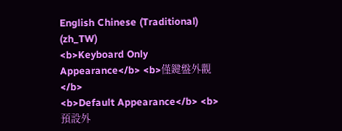English Chinese (Traditional) (zh_TW)
<b>Keyboard Only Appearance</b> <b>僅鍵盤外觀</b>
<b>Default Appearance</b> <b>預設外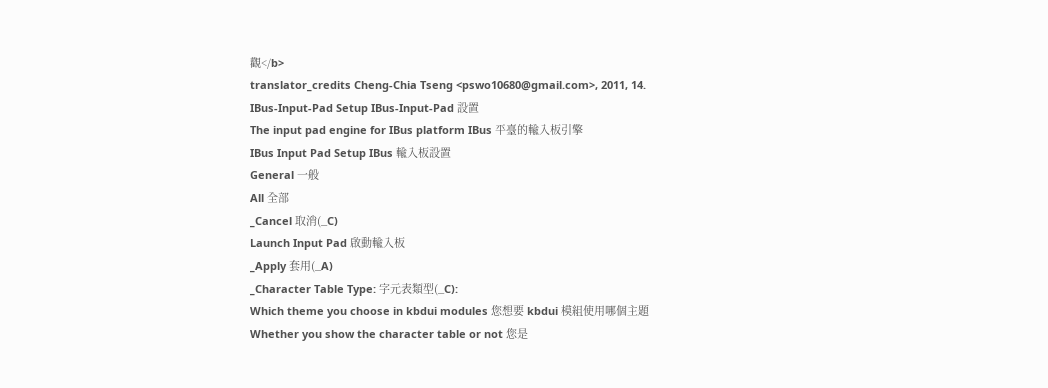觀</b>
translator_credits Cheng-Chia Tseng <pswo10680@gmail.com>, 2011, 14.
IBus-Input-Pad Setup IBus-Input-Pad 設置
The input pad engine for IBus platform IBus 平臺的輸入板引擎
IBus Input Pad Setup IBus 輸入板設置
General 一般
All 全部
_Cancel 取消(_C)
Launch Input Pad 啟動輸入板
_Apply 套用(_A)
_Character Table Type: 字元表類型(_C):
Which theme you choose in kbdui modules 您想要 kbdui 模組使用哪個主題
Whether you show the character table or not 您是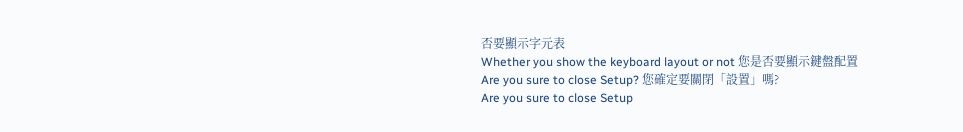否要顯示字元表
Whether you show the keyboard layout or not 您是否要顯示鍵盤配置
Are you sure to close Setup? 您確定要關閉「設置」嗎?
Are you sure to close Setup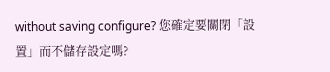without saving configure? 您確定要關閉「設置」而不儲存設定嗎?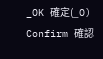_OK 確定(_O)
Confirm 確認